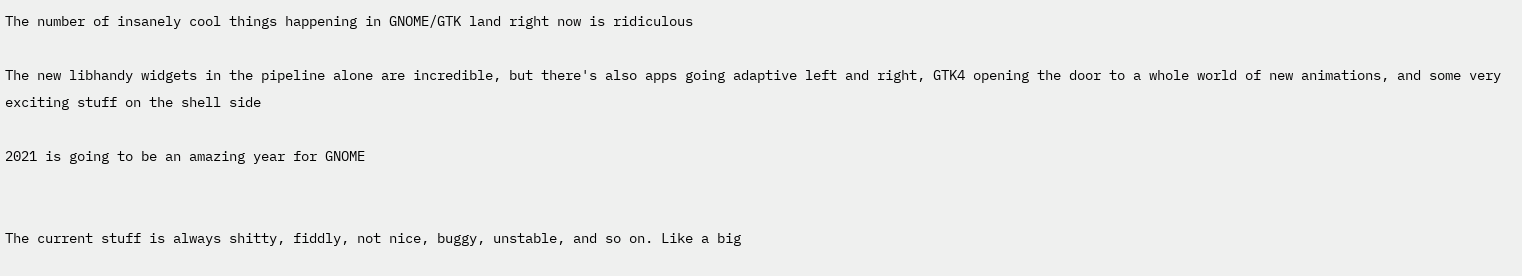The number of insanely cool things happening in GNOME/GTK land right now is ridiculous

The new libhandy widgets in the pipeline alone are incredible, but there's also apps going adaptive left and right, GTK4 opening the door to a whole world of new animations, and some very exciting stuff on the shell side

2021 is going to be an amazing year for GNOME


The current stuff is always shitty, fiddly, not nice, buggy, unstable, and so on. Like a big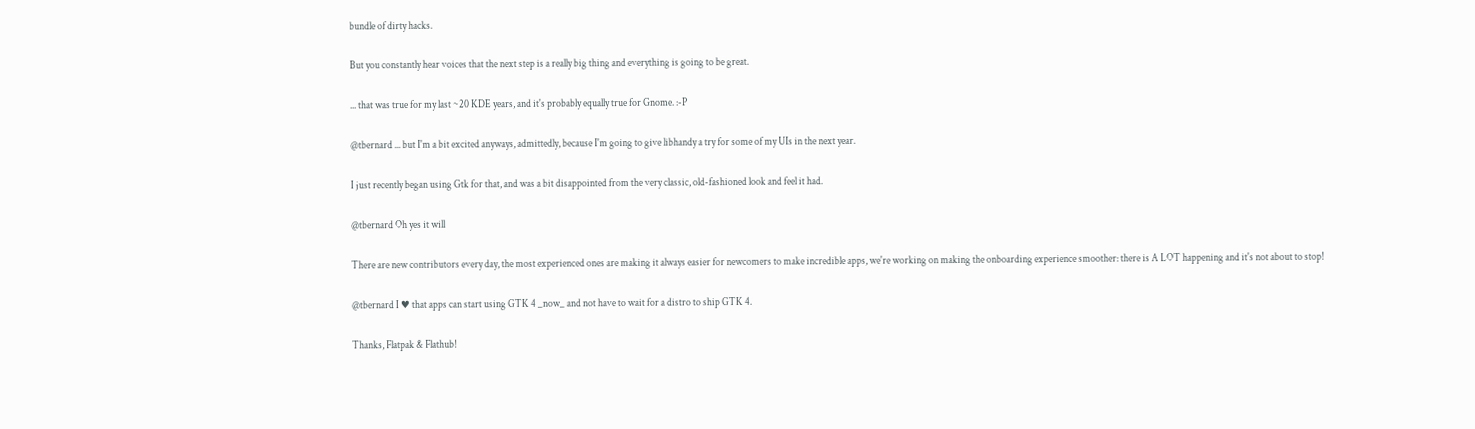bundle of dirty hacks.

But you constantly hear voices that the next step is a really big thing and everything is going to be great.

... that was true for my last ~20 KDE years, and it's probably equally true for Gnome. :-P

@tbernard ... but I'm a bit excited anyways, admittedly, because I'm going to give libhandy a try for some of my UIs in the next year.

I just recently began using Gtk for that, and was a bit disappointed from the very classic, old-fashioned look and feel it had.

@tbernard Oh yes it will

There are new contributors every day, the most experienced ones are making it always easier for newcomers to make incredible apps, we're working on making the onboarding experience smoother: there is A LOT happening and it's not about to stop!

@tbernard I ♥ that apps can start using GTK 4 _now_ and not have to wait for a distro to ship GTK 4.

Thanks, Flatpak & Flathub!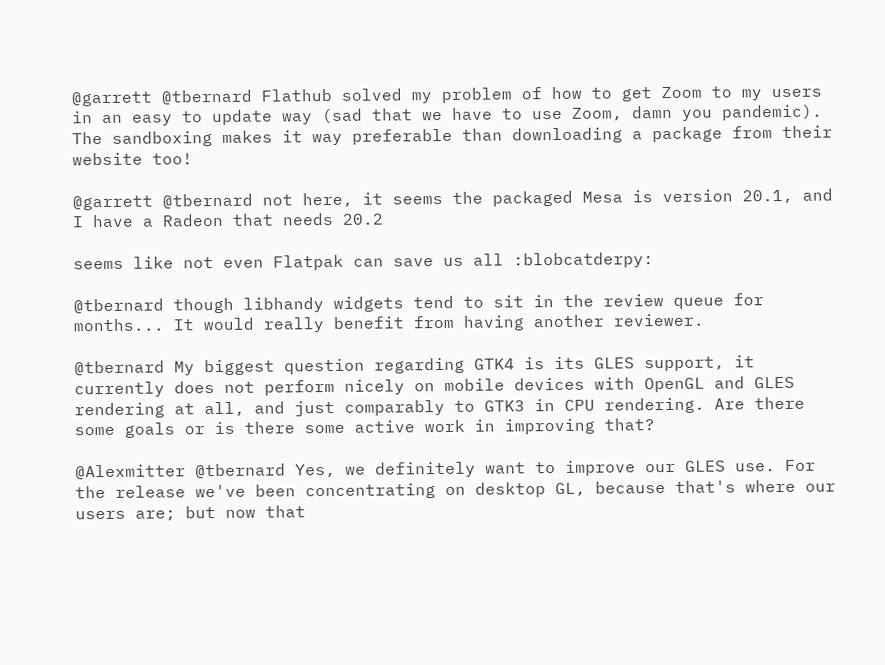@garrett @tbernard Flathub solved my problem of how to get Zoom to my users in an easy to update way (sad that we have to use Zoom, damn you pandemic). The sandboxing makes it way preferable than downloading a package from their website too!

@garrett @tbernard not here, it seems the packaged Mesa is version 20.1, and I have a Radeon that needs 20.2

seems like not even Flatpak can save us all :blobcatderpy:

@tbernard though libhandy widgets tend to sit in the review queue for months... It would really benefit from having another reviewer.

@tbernard My biggest question regarding GTK4 is its GLES support, it currently does not perform nicely on mobile devices with OpenGL and GLES rendering at all, and just comparably to GTK3 in CPU rendering. Are there some goals or is there some active work in improving that?

@Alexmitter @tbernard Yes, we definitely want to improve our GLES use. For the release we've been concentrating on desktop GL, because that's where our users are; but now that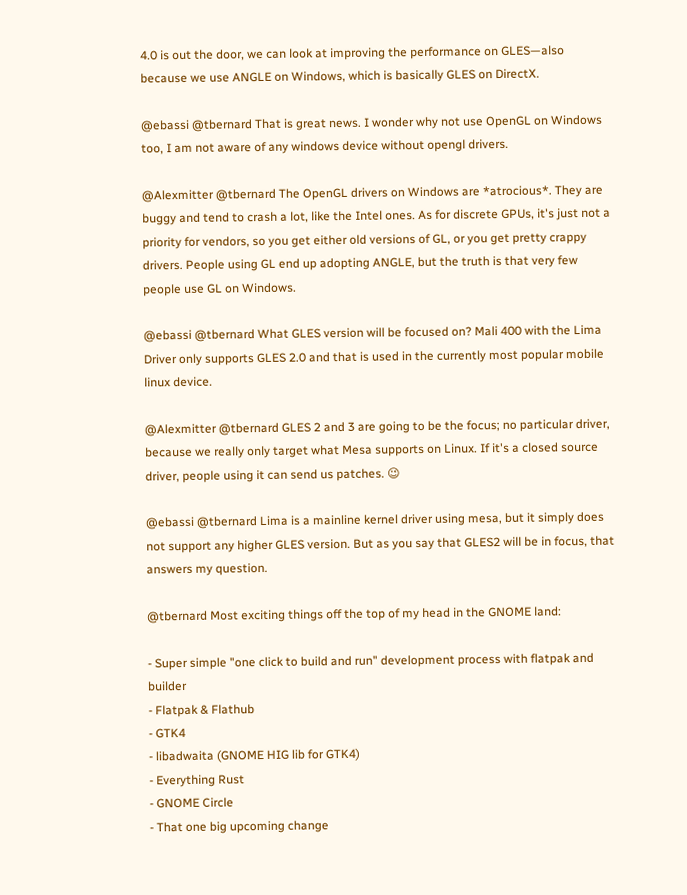4.0 is out the door, we can look at improving the performance on GLES—also because we use ANGLE on Windows, which is basically GLES on DirectX.

@ebassi @tbernard That is great news. I wonder why not use OpenGL on Windows too, I am not aware of any windows device without opengl drivers.

@Alexmitter @tbernard The OpenGL drivers on Windows are *atrocious*. They are buggy and tend to crash a lot, like the Intel ones. As for discrete GPUs, it's just not a priority for vendors, so you get either old versions of GL, or you get pretty crappy drivers. People using GL end up adopting ANGLE, but the truth is that very few people use GL on Windows.

@ebassi @tbernard What GLES version will be focused on? Mali 400 with the Lima Driver only supports GLES 2.0 and that is used in the currently most popular mobile linux device.

@Alexmitter @tbernard GLES 2 and 3 are going to be the focus; no particular driver, because we really only target what Mesa supports on Linux. If it's a closed source driver, people using it can send us patches. 😉

@ebassi @tbernard Lima is a mainline kernel driver using mesa, but it simply does not support any higher GLES version. But as you say that GLES2 will be in focus, that answers my question.

@tbernard Most exciting things off the top of my head in the GNOME land:

- Super simple "one click to build and run" development process with flatpak and builder
- Flatpak & Flathub
- GTK4
- libadwaita (GNOME HIG lib for GTK4)
- Everything Rust
- GNOME Circle
- That one big upcoming change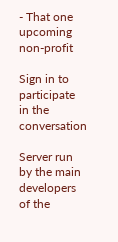- That one upcoming non-profit

Sign in to participate in the conversation

Server run by the main developers of the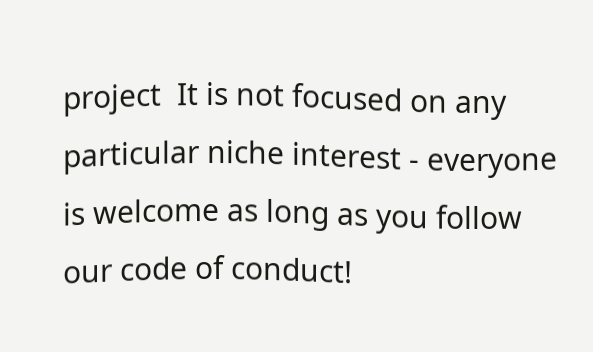project  It is not focused on any particular niche interest - everyone is welcome as long as you follow our code of conduct!